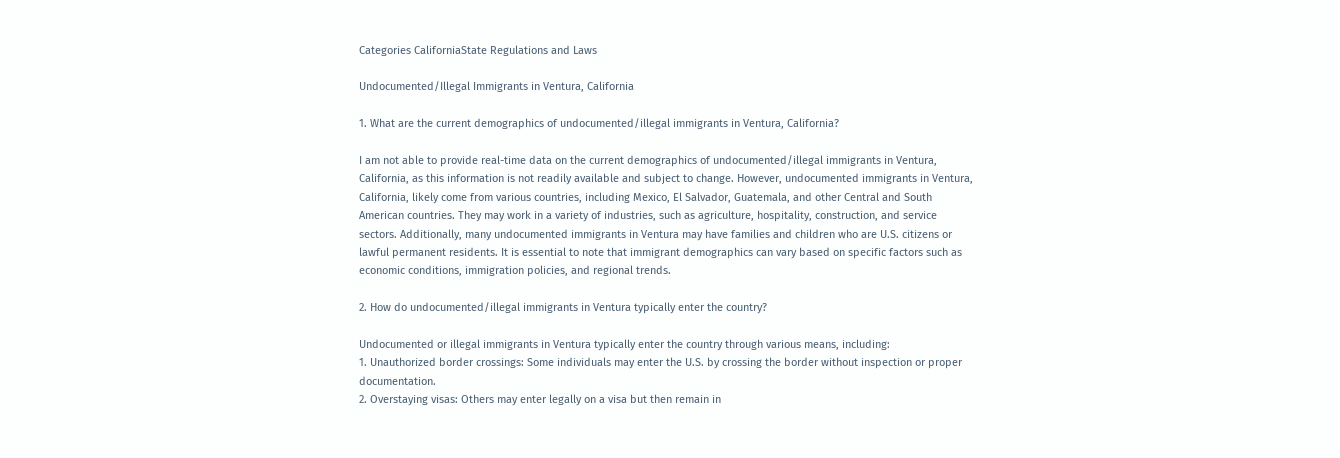Categories CaliforniaState Regulations and Laws

Undocumented/Illegal Immigrants in Ventura, California

1. What are the current demographics of undocumented/illegal immigrants in Ventura, California?

I am not able to provide real-time data on the current demographics of undocumented/illegal immigrants in Ventura, California, as this information is not readily available and subject to change. However, undocumented immigrants in Ventura, California, likely come from various countries, including Mexico, El Salvador, Guatemala, and other Central and South American countries. They may work in a variety of industries, such as agriculture, hospitality, construction, and service sectors. Additionally, many undocumented immigrants in Ventura may have families and children who are U.S. citizens or lawful permanent residents. It is essential to note that immigrant demographics can vary based on specific factors such as economic conditions, immigration policies, and regional trends.

2. How do undocumented/illegal immigrants in Ventura typically enter the country?

Undocumented or illegal immigrants in Ventura typically enter the country through various means, including:
1. Unauthorized border crossings: Some individuals may enter the U.S. by crossing the border without inspection or proper documentation.
2. Overstaying visas: Others may enter legally on a visa but then remain in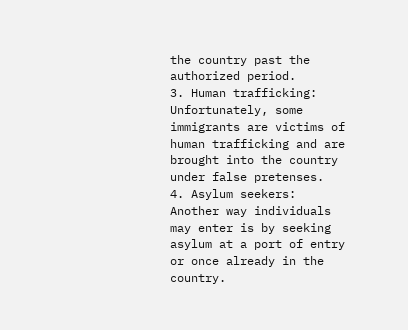the country past the authorized period.
3. Human trafficking: Unfortunately, some immigrants are victims of human trafficking and are brought into the country under false pretenses.
4. Asylum seekers: Another way individuals may enter is by seeking asylum at a port of entry or once already in the country.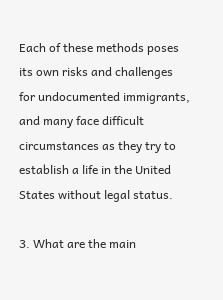Each of these methods poses its own risks and challenges for undocumented immigrants, and many face difficult circumstances as they try to establish a life in the United States without legal status.

3. What are the main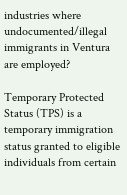industries where undocumented/illegal immigrants in Ventura are employed?

Temporary Protected Status (TPS) is a temporary immigration status granted to eligible individuals from certain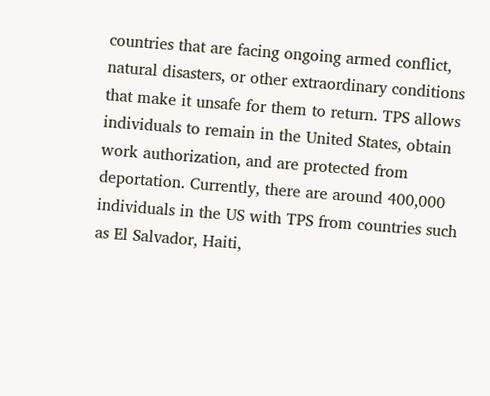countries that are facing ongoing armed conflict, natural disasters, or other extraordinary conditions that make it unsafe for them to return. TPS allows individuals to remain in the United States, obtain work authorization, and are protected from deportation. Currently, there are around 400,000 individuals in the US with TPS from countries such as El Salvador, Haiti,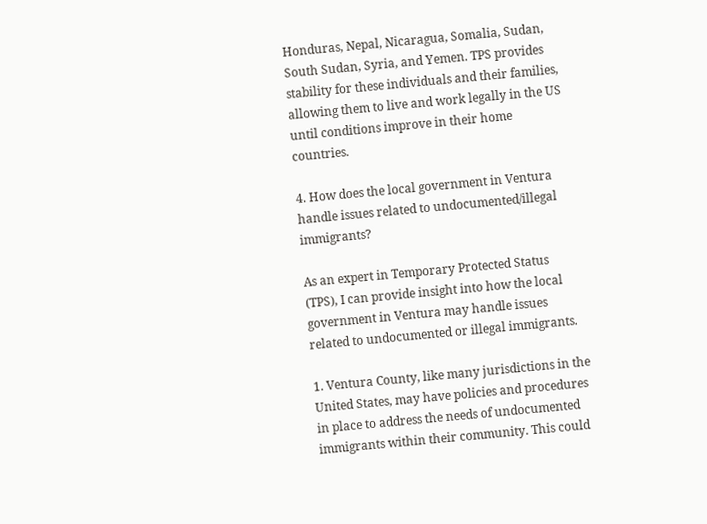Honduras, Nepal, Nicaragua, Somalia, Sudan, South Sudan, Syria, and Yemen. TPS provides stability for these individuals and their families, allowing them to live and work legally in the US until conditions improve in their home countries.

4. How does the local government in Ventura handle issues related to undocumented/illegal immigrants?

As an expert in Temporary Protected Status (TPS), I can provide insight into how the local government in Ventura may handle issues related to undocumented or illegal immigrants.

1. Ventura County, like many jurisdictions in the United States, may have policies and procedures in place to address the needs of undocumented immigrants within their community. This could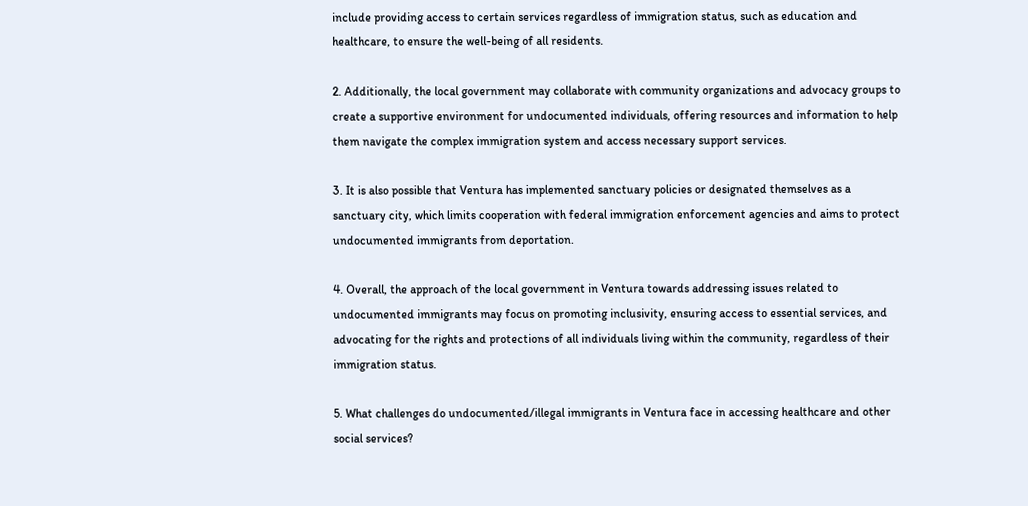include providing access to certain services regardless of immigration status, such as education and healthcare, to ensure the well-being of all residents.

2. Additionally, the local government may collaborate with community organizations and advocacy groups to create a supportive environment for undocumented individuals, offering resources and information to help them navigate the complex immigration system and access necessary support services.

3. It is also possible that Ventura has implemented sanctuary policies or designated themselves as a sanctuary city, which limits cooperation with federal immigration enforcement agencies and aims to protect undocumented immigrants from deportation.

4. Overall, the approach of the local government in Ventura towards addressing issues related to undocumented immigrants may focus on promoting inclusivity, ensuring access to essential services, and advocating for the rights and protections of all individuals living within the community, regardless of their immigration status.

5. What challenges do undocumented/illegal immigrants in Ventura face in accessing healthcare and other social services?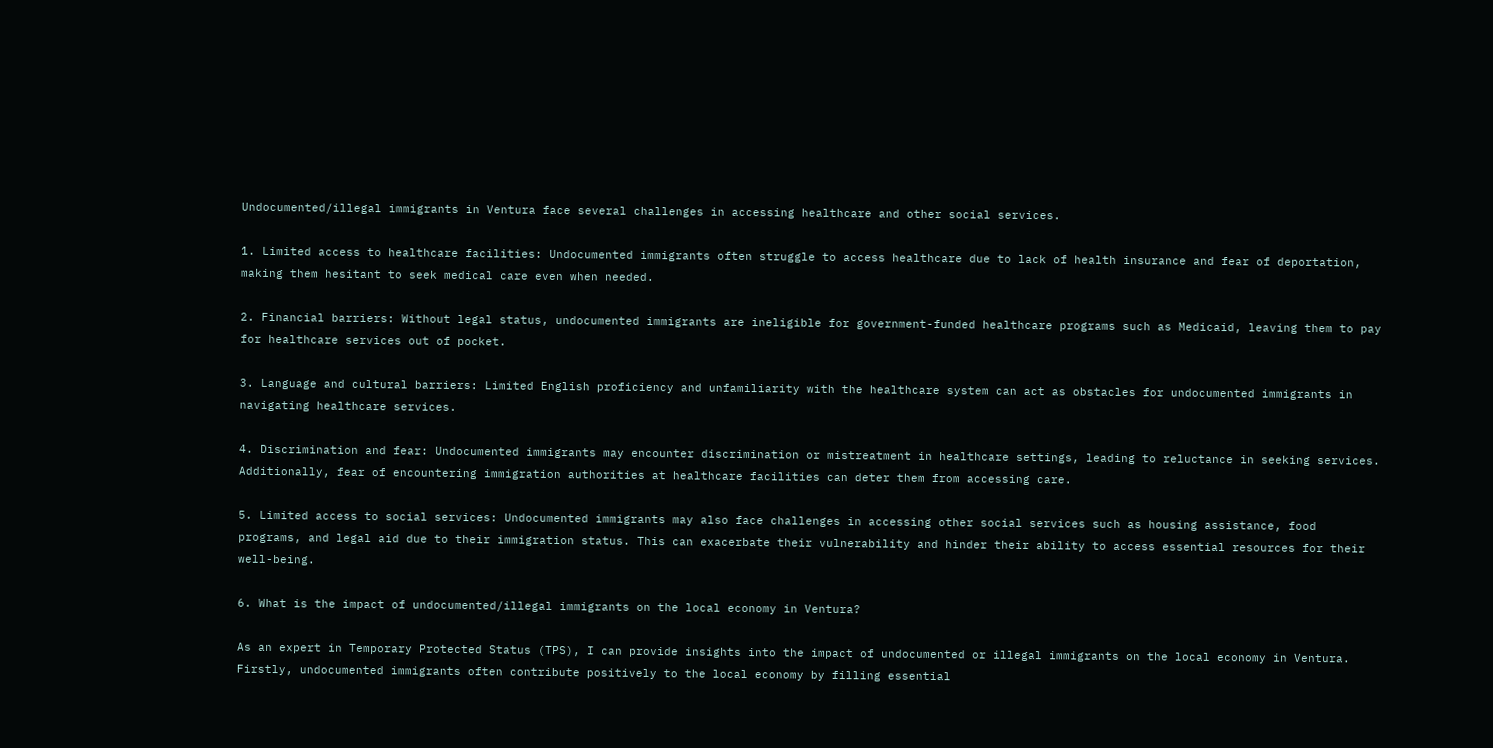Undocumented/illegal immigrants in Ventura face several challenges in accessing healthcare and other social services.

1. Limited access to healthcare facilities: Undocumented immigrants often struggle to access healthcare due to lack of health insurance and fear of deportation, making them hesitant to seek medical care even when needed.

2. Financial barriers: Without legal status, undocumented immigrants are ineligible for government-funded healthcare programs such as Medicaid, leaving them to pay for healthcare services out of pocket.

3. Language and cultural barriers: Limited English proficiency and unfamiliarity with the healthcare system can act as obstacles for undocumented immigrants in navigating healthcare services.

4. Discrimination and fear: Undocumented immigrants may encounter discrimination or mistreatment in healthcare settings, leading to reluctance in seeking services. Additionally, fear of encountering immigration authorities at healthcare facilities can deter them from accessing care.

5. Limited access to social services: Undocumented immigrants may also face challenges in accessing other social services such as housing assistance, food programs, and legal aid due to their immigration status. This can exacerbate their vulnerability and hinder their ability to access essential resources for their well-being.

6. What is the impact of undocumented/illegal immigrants on the local economy in Ventura?

As an expert in Temporary Protected Status (TPS), I can provide insights into the impact of undocumented or illegal immigrants on the local economy in Ventura. Firstly, undocumented immigrants often contribute positively to the local economy by filling essential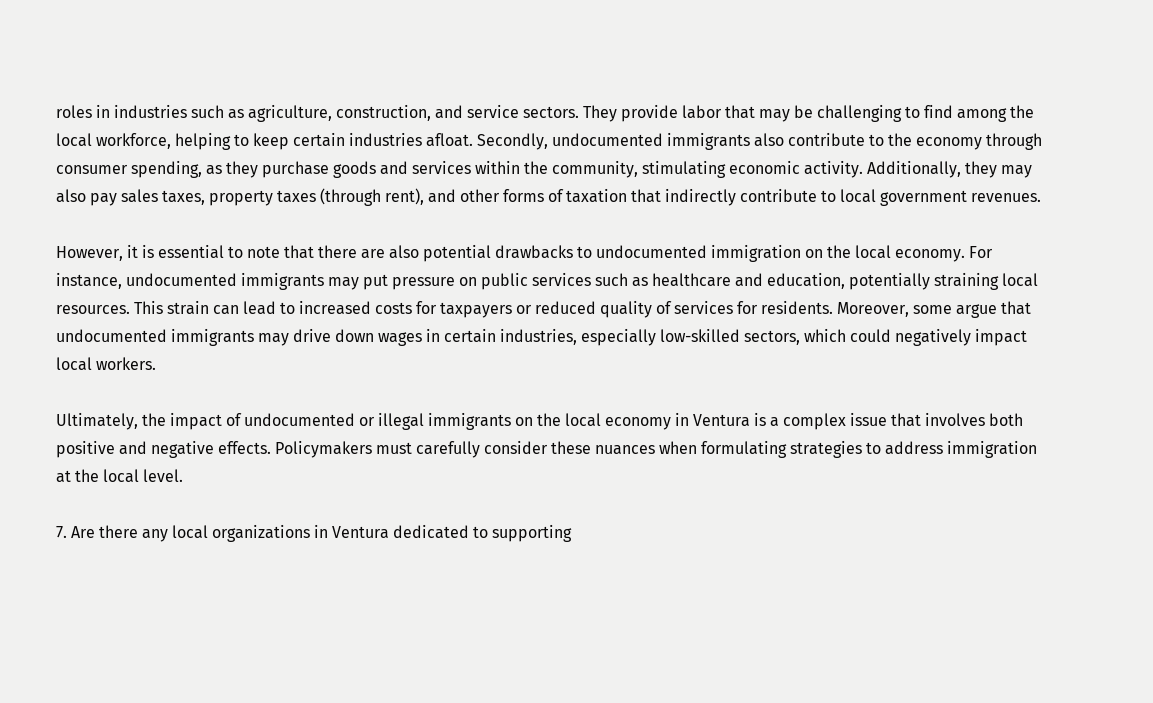roles in industries such as agriculture, construction, and service sectors. They provide labor that may be challenging to find among the local workforce, helping to keep certain industries afloat. Secondly, undocumented immigrants also contribute to the economy through consumer spending, as they purchase goods and services within the community, stimulating economic activity. Additionally, they may also pay sales taxes, property taxes (through rent), and other forms of taxation that indirectly contribute to local government revenues.

However, it is essential to note that there are also potential drawbacks to undocumented immigration on the local economy. For instance, undocumented immigrants may put pressure on public services such as healthcare and education, potentially straining local resources. This strain can lead to increased costs for taxpayers or reduced quality of services for residents. Moreover, some argue that undocumented immigrants may drive down wages in certain industries, especially low-skilled sectors, which could negatively impact local workers.

Ultimately, the impact of undocumented or illegal immigrants on the local economy in Ventura is a complex issue that involves both positive and negative effects. Policymakers must carefully consider these nuances when formulating strategies to address immigration at the local level.

7. Are there any local organizations in Ventura dedicated to supporting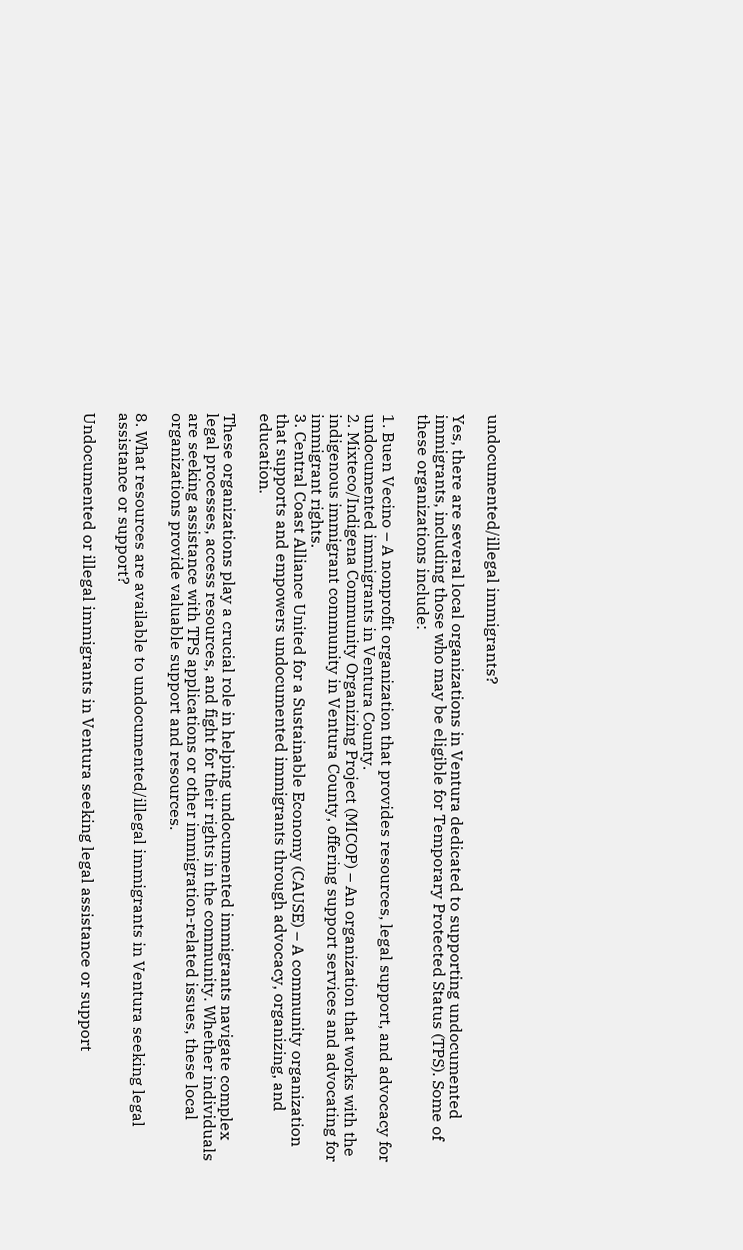undocumented/illegal immigrants?

Yes, there are several local organizations in Ventura dedicated to supporting undocumented immigrants, including those who may be eligible for Temporary Protected Status (TPS). Some of these organizations include:

1. Buen Vecino – A nonprofit organization that provides resources, legal support, and advocacy for undocumented immigrants in Ventura County.
2. Mixteco/Indigena Community Organizing Project (MICOP) – An organization that works with the indigenous immigrant community in Ventura County, offering support services and advocating for immigrant rights.
3. Central Coast Alliance United for a Sustainable Economy (CAUSE) – A community organization that supports and empowers undocumented immigrants through advocacy, organizing, and education.

These organizations play a crucial role in helping undocumented immigrants navigate complex legal processes, access resources, and fight for their rights in the community. Whether individuals are seeking assistance with TPS applications or other immigration-related issues, these local organizations provide valuable support and resources.

8. What resources are available to undocumented/illegal immigrants in Ventura seeking legal assistance or support?

Undocumented or illegal immigrants in Ventura seeking legal assistance or support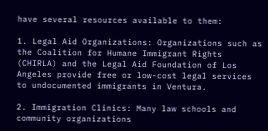have several resources available to them:

1. Legal Aid Organizations: Organizations such as the Coalition for Humane Immigrant Rights (CHIRLA) and the Legal Aid Foundation of Los Angeles provide free or low-cost legal services to undocumented immigrants in Ventura.

2. Immigration Clinics: Many law schools and community organizations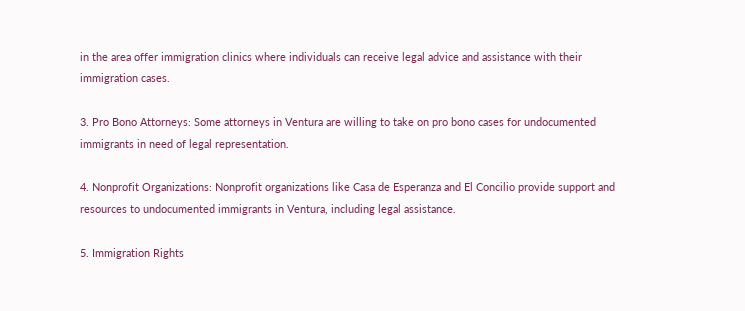in the area offer immigration clinics where individuals can receive legal advice and assistance with their immigration cases.

3. Pro Bono Attorneys: Some attorneys in Ventura are willing to take on pro bono cases for undocumented immigrants in need of legal representation.

4. Nonprofit Organizations: Nonprofit organizations like Casa de Esperanza and El Concilio provide support and resources to undocumented immigrants in Ventura, including legal assistance.

5. Immigration Rights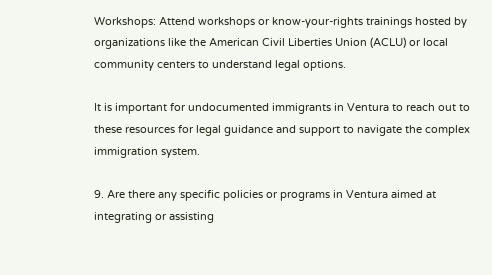Workshops: Attend workshops or know-your-rights trainings hosted by organizations like the American Civil Liberties Union (ACLU) or local community centers to understand legal options.

It is important for undocumented immigrants in Ventura to reach out to these resources for legal guidance and support to navigate the complex immigration system.

9. Are there any specific policies or programs in Ventura aimed at integrating or assisting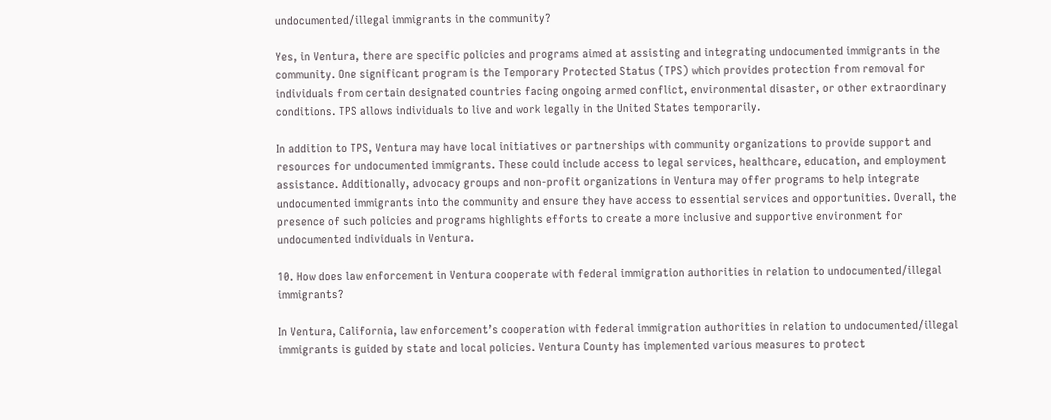undocumented/illegal immigrants in the community?

Yes, in Ventura, there are specific policies and programs aimed at assisting and integrating undocumented immigrants in the community. One significant program is the Temporary Protected Status (TPS) which provides protection from removal for individuals from certain designated countries facing ongoing armed conflict, environmental disaster, or other extraordinary conditions. TPS allows individuals to live and work legally in the United States temporarily.

In addition to TPS, Ventura may have local initiatives or partnerships with community organizations to provide support and resources for undocumented immigrants. These could include access to legal services, healthcare, education, and employment assistance. Additionally, advocacy groups and non-profit organizations in Ventura may offer programs to help integrate undocumented immigrants into the community and ensure they have access to essential services and opportunities. Overall, the presence of such policies and programs highlights efforts to create a more inclusive and supportive environment for undocumented individuals in Ventura.

10. How does law enforcement in Ventura cooperate with federal immigration authorities in relation to undocumented/illegal immigrants?

In Ventura, California, law enforcement’s cooperation with federal immigration authorities in relation to undocumented/illegal immigrants is guided by state and local policies. Ventura County has implemented various measures to protect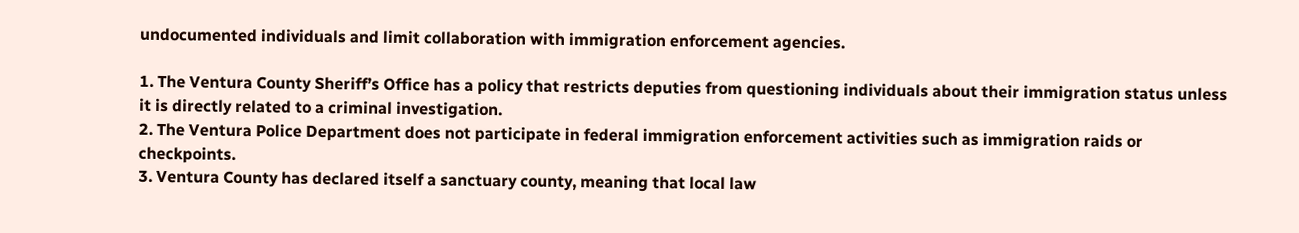undocumented individuals and limit collaboration with immigration enforcement agencies.

1. The Ventura County Sheriff’s Office has a policy that restricts deputies from questioning individuals about their immigration status unless it is directly related to a criminal investigation.
2. The Ventura Police Department does not participate in federal immigration enforcement activities such as immigration raids or checkpoints.
3. Ventura County has declared itself a sanctuary county, meaning that local law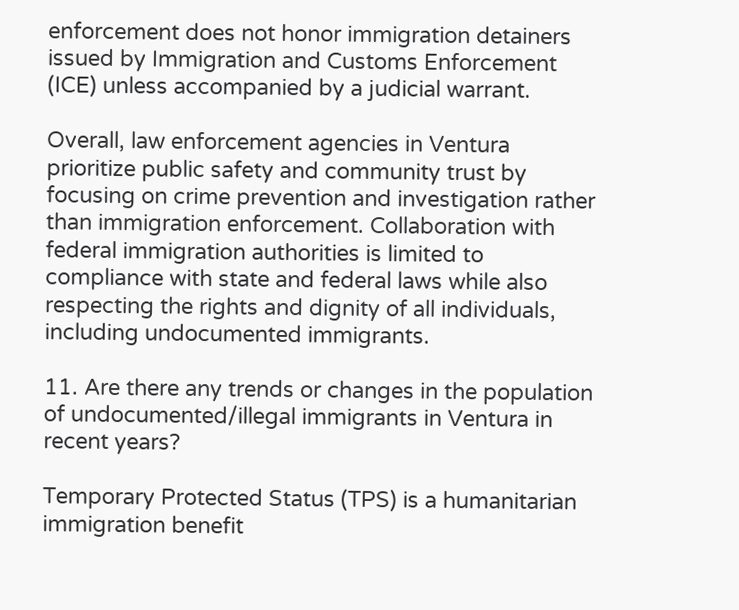enforcement does not honor immigration detainers issued by Immigration and Customs Enforcement (ICE) unless accompanied by a judicial warrant.

Overall, law enforcement agencies in Ventura prioritize public safety and community trust by focusing on crime prevention and investigation rather than immigration enforcement. Collaboration with federal immigration authorities is limited to compliance with state and federal laws while also respecting the rights and dignity of all individuals, including undocumented immigrants.

11. Are there any trends or changes in the population of undocumented/illegal immigrants in Ventura in recent years?

Temporary Protected Status (TPS) is a humanitarian immigration benefit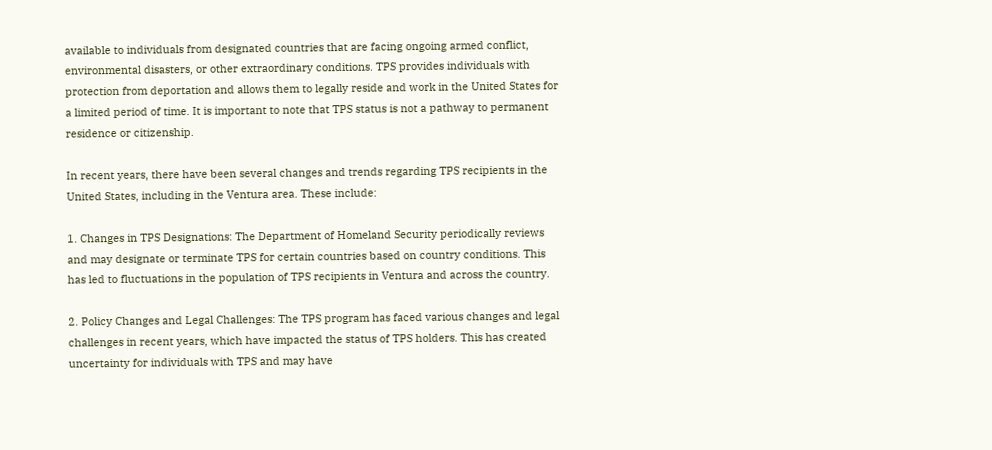available to individuals from designated countries that are facing ongoing armed conflict, environmental disasters, or other extraordinary conditions. TPS provides individuals with protection from deportation and allows them to legally reside and work in the United States for a limited period of time. It is important to note that TPS status is not a pathway to permanent residence or citizenship.

In recent years, there have been several changes and trends regarding TPS recipients in the United States, including in the Ventura area. These include:

1. Changes in TPS Designations: The Department of Homeland Security periodically reviews and may designate or terminate TPS for certain countries based on country conditions. This has led to fluctuations in the population of TPS recipients in Ventura and across the country.

2. Policy Changes and Legal Challenges: The TPS program has faced various changes and legal challenges in recent years, which have impacted the status of TPS holders. This has created uncertainty for individuals with TPS and may have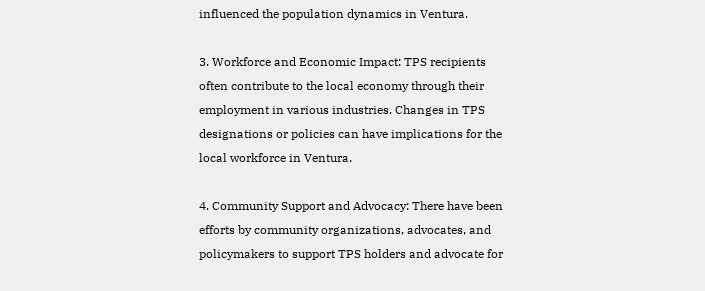influenced the population dynamics in Ventura.

3. Workforce and Economic Impact: TPS recipients often contribute to the local economy through their employment in various industries. Changes in TPS designations or policies can have implications for the local workforce in Ventura.

4. Community Support and Advocacy: There have been efforts by community organizations, advocates, and policymakers to support TPS holders and advocate for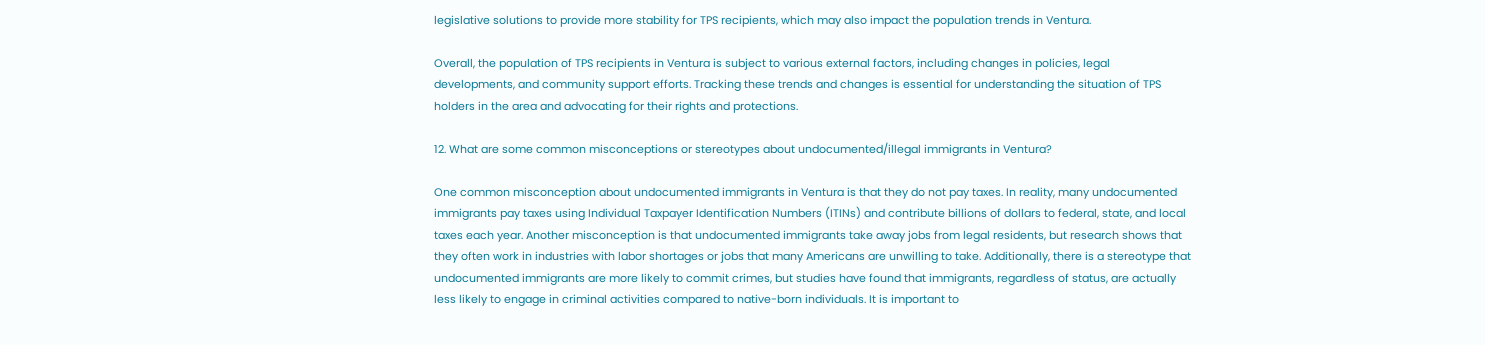legislative solutions to provide more stability for TPS recipients, which may also impact the population trends in Ventura.

Overall, the population of TPS recipients in Ventura is subject to various external factors, including changes in policies, legal developments, and community support efforts. Tracking these trends and changes is essential for understanding the situation of TPS holders in the area and advocating for their rights and protections.

12. What are some common misconceptions or stereotypes about undocumented/illegal immigrants in Ventura?

One common misconception about undocumented immigrants in Ventura is that they do not pay taxes. In reality, many undocumented immigrants pay taxes using Individual Taxpayer Identification Numbers (ITINs) and contribute billions of dollars to federal, state, and local taxes each year. Another misconception is that undocumented immigrants take away jobs from legal residents, but research shows that they often work in industries with labor shortages or jobs that many Americans are unwilling to take. Additionally, there is a stereotype that undocumented immigrants are more likely to commit crimes, but studies have found that immigrants, regardless of status, are actually less likely to engage in criminal activities compared to native-born individuals. It is important to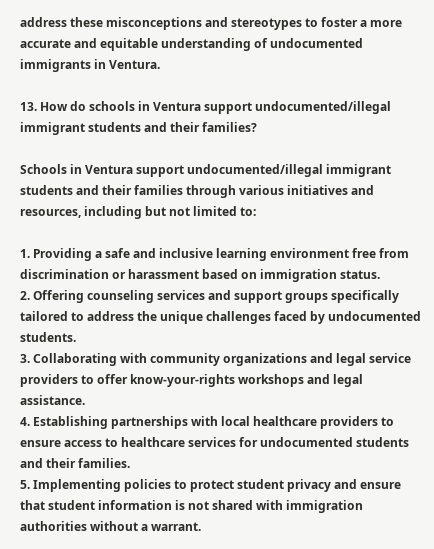address these misconceptions and stereotypes to foster a more accurate and equitable understanding of undocumented immigrants in Ventura.

13. How do schools in Ventura support undocumented/illegal immigrant students and their families?

Schools in Ventura support undocumented/illegal immigrant students and their families through various initiatives and resources, including but not limited to:

1. Providing a safe and inclusive learning environment free from discrimination or harassment based on immigration status.
2. Offering counseling services and support groups specifically tailored to address the unique challenges faced by undocumented students.
3. Collaborating with community organizations and legal service providers to offer know-your-rights workshops and legal assistance.
4. Establishing partnerships with local healthcare providers to ensure access to healthcare services for undocumented students and their families.
5. Implementing policies to protect student privacy and ensure that student information is not shared with immigration authorities without a warrant.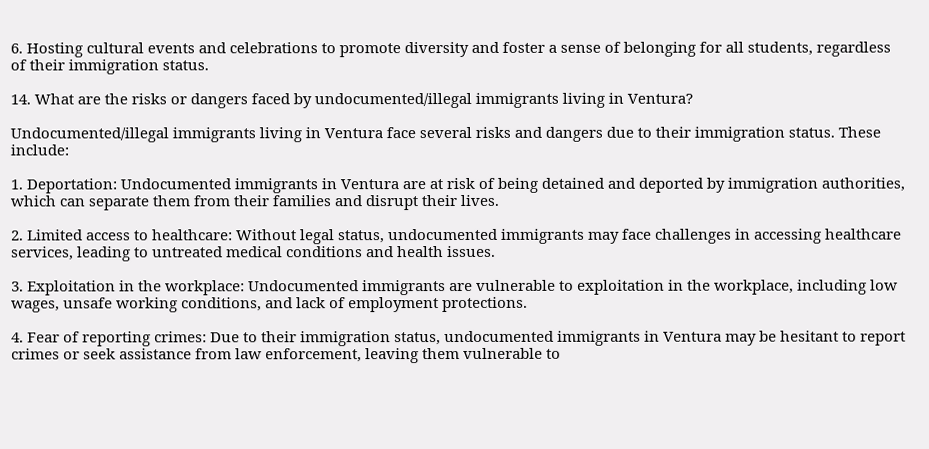6. Hosting cultural events and celebrations to promote diversity and foster a sense of belonging for all students, regardless of their immigration status.

14. What are the risks or dangers faced by undocumented/illegal immigrants living in Ventura?

Undocumented/illegal immigrants living in Ventura face several risks and dangers due to their immigration status. These include:

1. Deportation: Undocumented immigrants in Ventura are at risk of being detained and deported by immigration authorities, which can separate them from their families and disrupt their lives.

2. Limited access to healthcare: Without legal status, undocumented immigrants may face challenges in accessing healthcare services, leading to untreated medical conditions and health issues.

3. Exploitation in the workplace: Undocumented immigrants are vulnerable to exploitation in the workplace, including low wages, unsafe working conditions, and lack of employment protections.

4. Fear of reporting crimes: Due to their immigration status, undocumented immigrants in Ventura may be hesitant to report crimes or seek assistance from law enforcement, leaving them vulnerable to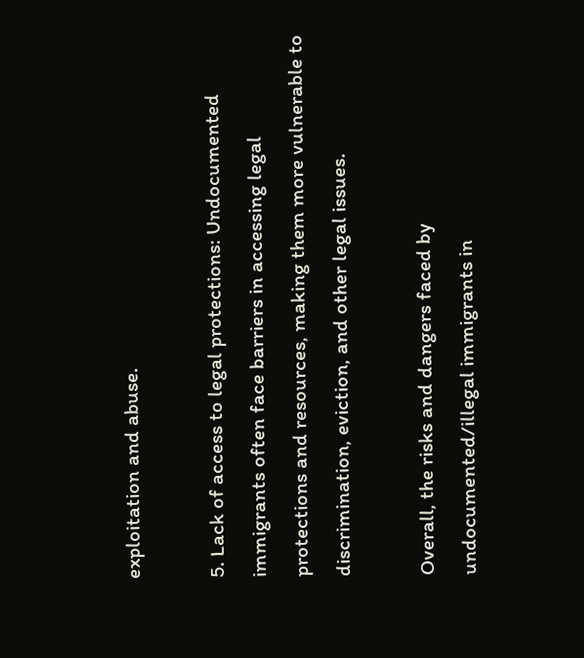exploitation and abuse.

5. Lack of access to legal protections: Undocumented immigrants often face barriers in accessing legal protections and resources, making them more vulnerable to discrimination, eviction, and other legal issues.

Overall, the risks and dangers faced by undocumented/illegal immigrants in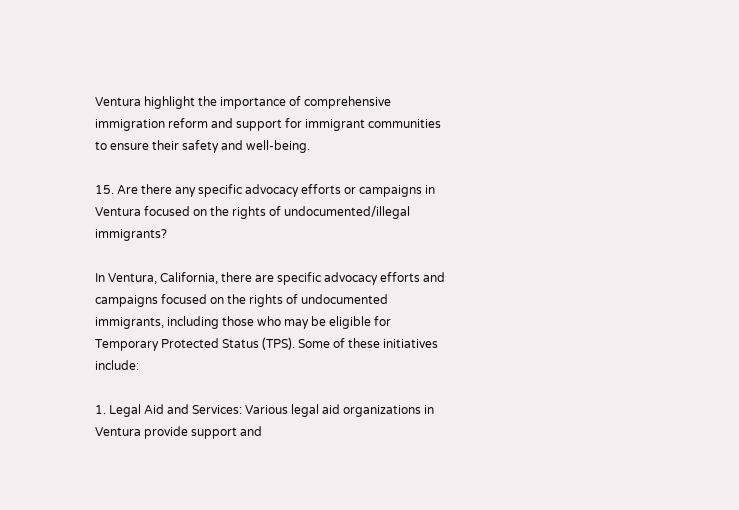Ventura highlight the importance of comprehensive immigration reform and support for immigrant communities to ensure their safety and well-being.

15. Are there any specific advocacy efforts or campaigns in Ventura focused on the rights of undocumented/illegal immigrants?

In Ventura, California, there are specific advocacy efforts and campaigns focused on the rights of undocumented immigrants, including those who may be eligible for Temporary Protected Status (TPS). Some of these initiatives include:

1. Legal Aid and Services: Various legal aid organizations in Ventura provide support and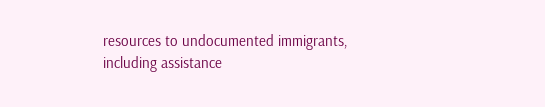resources to undocumented immigrants, including assistance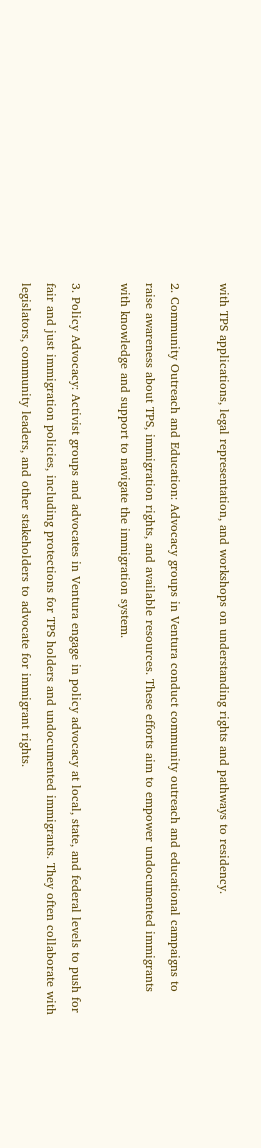with TPS applications, legal representation, and workshops on understanding rights and pathways to residency.

2. Community Outreach and Education: Advocacy groups in Ventura conduct community outreach and educational campaigns to raise awareness about TPS, immigration rights, and available resources. These efforts aim to empower undocumented immigrants with knowledge and support to navigate the immigration system.

3. Policy Advocacy: Activist groups and advocates in Ventura engage in policy advocacy at local, state, and federal levels to push for fair and just immigration policies, including protections for TPS holders and undocumented immigrants. They often collaborate with legislators, community leaders, and other stakeholders to advocate for immigrant rights.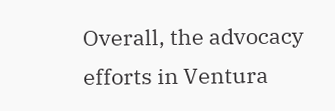Overall, the advocacy efforts in Ventura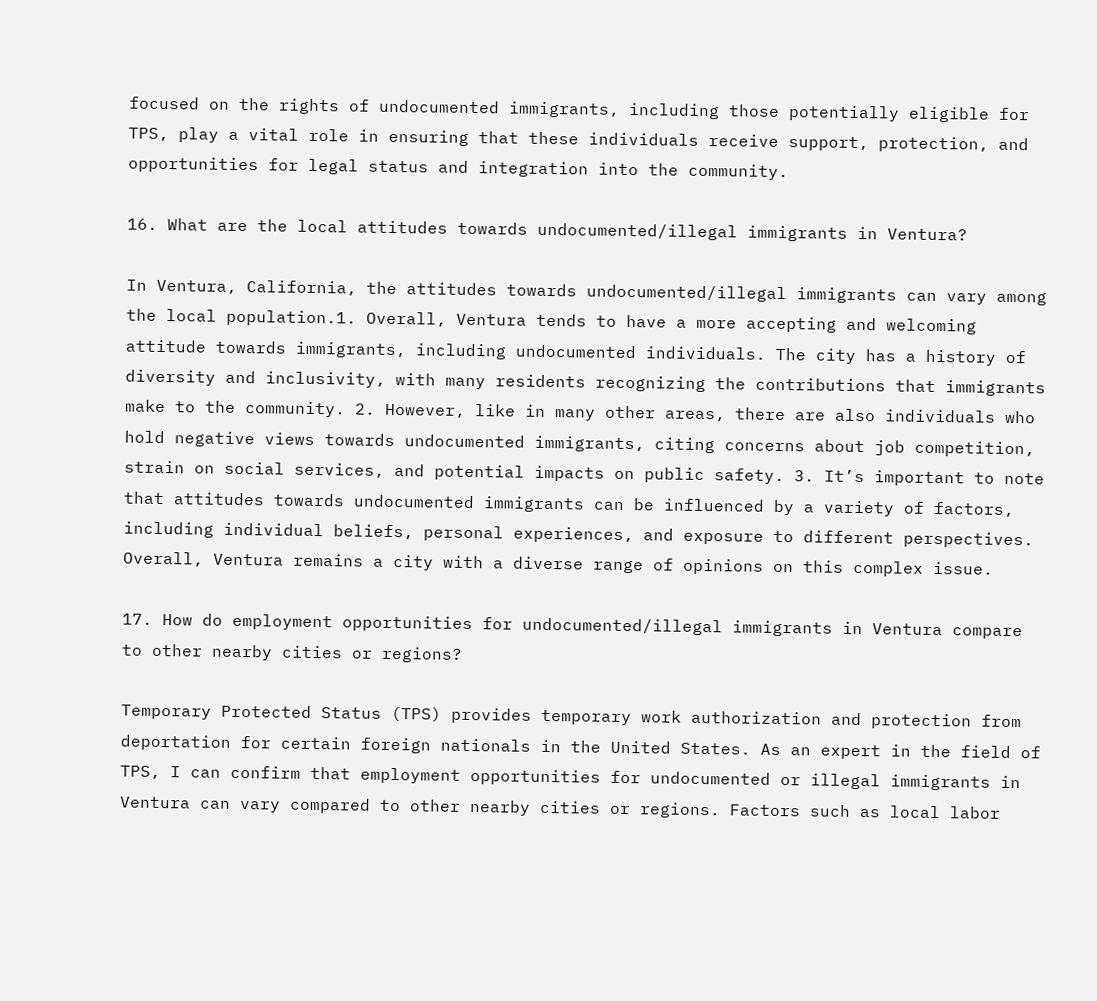focused on the rights of undocumented immigrants, including those potentially eligible for TPS, play a vital role in ensuring that these individuals receive support, protection, and opportunities for legal status and integration into the community.

16. What are the local attitudes towards undocumented/illegal immigrants in Ventura?

In Ventura, California, the attitudes towards undocumented/illegal immigrants can vary among the local population.1. Overall, Ventura tends to have a more accepting and welcoming attitude towards immigrants, including undocumented individuals. The city has a history of diversity and inclusivity, with many residents recognizing the contributions that immigrants make to the community. 2. However, like in many other areas, there are also individuals who hold negative views towards undocumented immigrants, citing concerns about job competition, strain on social services, and potential impacts on public safety. 3. It’s important to note that attitudes towards undocumented immigrants can be influenced by a variety of factors, including individual beliefs, personal experiences, and exposure to different perspectives. Overall, Ventura remains a city with a diverse range of opinions on this complex issue.

17. How do employment opportunities for undocumented/illegal immigrants in Ventura compare to other nearby cities or regions?

Temporary Protected Status (TPS) provides temporary work authorization and protection from deportation for certain foreign nationals in the United States. As an expert in the field of TPS, I can confirm that employment opportunities for undocumented or illegal immigrants in Ventura can vary compared to other nearby cities or regions. Factors such as local labor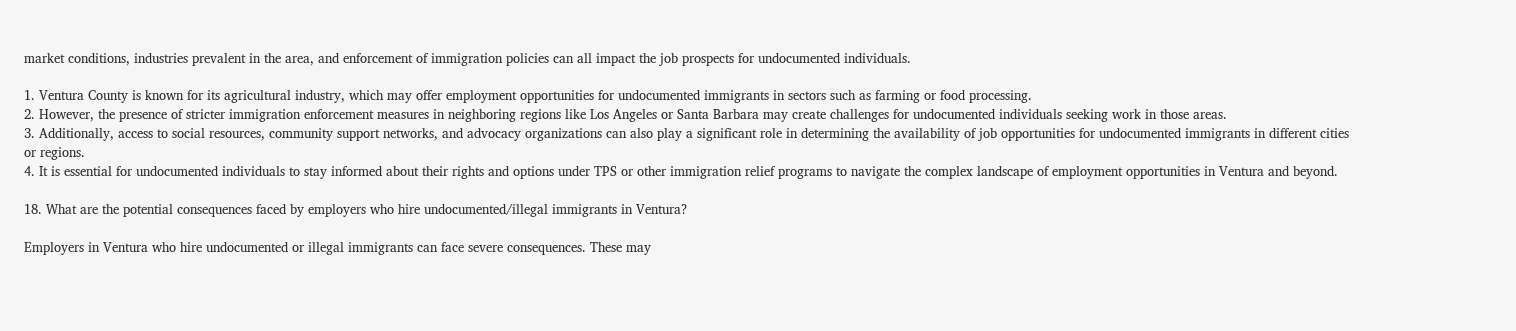market conditions, industries prevalent in the area, and enforcement of immigration policies can all impact the job prospects for undocumented individuals.

1. Ventura County is known for its agricultural industry, which may offer employment opportunities for undocumented immigrants in sectors such as farming or food processing.
2. However, the presence of stricter immigration enforcement measures in neighboring regions like Los Angeles or Santa Barbara may create challenges for undocumented individuals seeking work in those areas.
3. Additionally, access to social resources, community support networks, and advocacy organizations can also play a significant role in determining the availability of job opportunities for undocumented immigrants in different cities or regions.
4. It is essential for undocumented individuals to stay informed about their rights and options under TPS or other immigration relief programs to navigate the complex landscape of employment opportunities in Ventura and beyond.

18. What are the potential consequences faced by employers who hire undocumented/illegal immigrants in Ventura?

Employers in Ventura who hire undocumented or illegal immigrants can face severe consequences. These may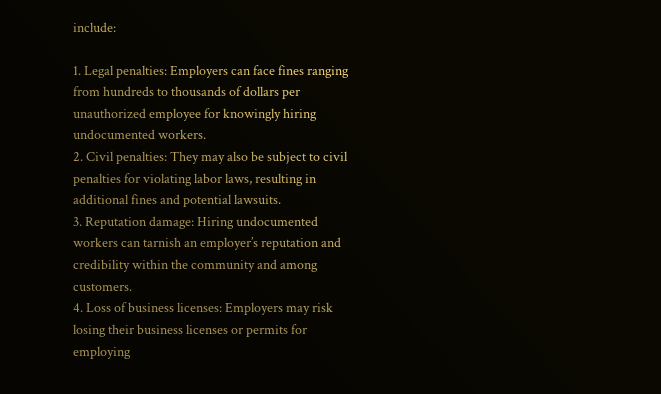include:

1. Legal penalties: Employers can face fines ranging from hundreds to thousands of dollars per unauthorized employee for knowingly hiring undocumented workers.
2. Civil penalties: They may also be subject to civil penalties for violating labor laws, resulting in additional fines and potential lawsuits.
3. Reputation damage: Hiring undocumented workers can tarnish an employer’s reputation and credibility within the community and among customers.
4. Loss of business licenses: Employers may risk losing their business licenses or permits for employing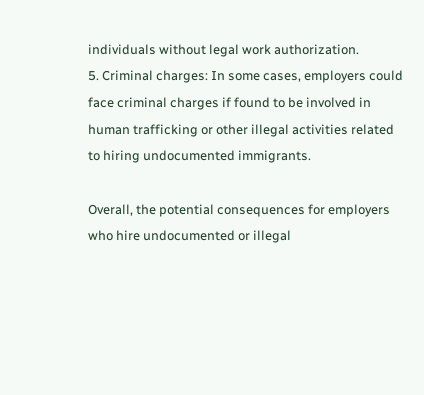individuals without legal work authorization.
5. Criminal charges: In some cases, employers could face criminal charges if found to be involved in human trafficking or other illegal activities related to hiring undocumented immigrants.

Overall, the potential consequences for employers who hire undocumented or illegal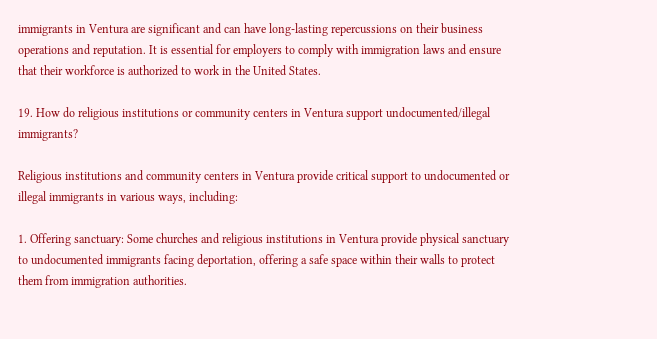immigrants in Ventura are significant and can have long-lasting repercussions on their business operations and reputation. It is essential for employers to comply with immigration laws and ensure that their workforce is authorized to work in the United States.

19. How do religious institutions or community centers in Ventura support undocumented/illegal immigrants?

Religious institutions and community centers in Ventura provide critical support to undocumented or illegal immigrants in various ways, including:

1. Offering sanctuary: Some churches and religious institutions in Ventura provide physical sanctuary to undocumented immigrants facing deportation, offering a safe space within their walls to protect them from immigration authorities.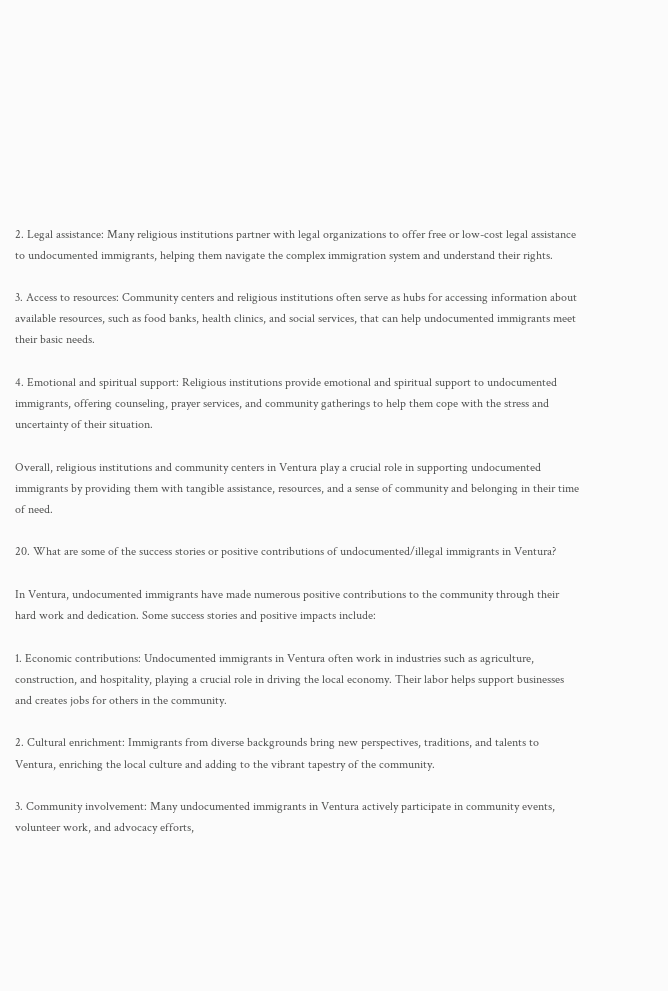2. Legal assistance: Many religious institutions partner with legal organizations to offer free or low-cost legal assistance to undocumented immigrants, helping them navigate the complex immigration system and understand their rights.

3. Access to resources: Community centers and religious institutions often serve as hubs for accessing information about available resources, such as food banks, health clinics, and social services, that can help undocumented immigrants meet their basic needs.

4. Emotional and spiritual support: Religious institutions provide emotional and spiritual support to undocumented immigrants, offering counseling, prayer services, and community gatherings to help them cope with the stress and uncertainty of their situation.

Overall, religious institutions and community centers in Ventura play a crucial role in supporting undocumented immigrants by providing them with tangible assistance, resources, and a sense of community and belonging in their time of need.

20. What are some of the success stories or positive contributions of undocumented/illegal immigrants in Ventura?

In Ventura, undocumented immigrants have made numerous positive contributions to the community through their hard work and dedication. Some success stories and positive impacts include:

1. Economic contributions: Undocumented immigrants in Ventura often work in industries such as agriculture, construction, and hospitality, playing a crucial role in driving the local economy. Their labor helps support businesses and creates jobs for others in the community.

2. Cultural enrichment: Immigrants from diverse backgrounds bring new perspectives, traditions, and talents to Ventura, enriching the local culture and adding to the vibrant tapestry of the community.

3. Community involvement: Many undocumented immigrants in Ventura actively participate in community events, volunteer work, and advocacy efforts,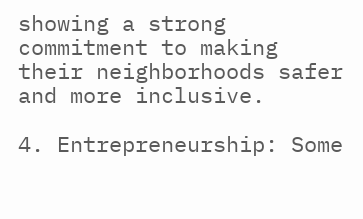showing a strong commitment to making their neighborhoods safer and more inclusive.

4. Entrepreneurship: Some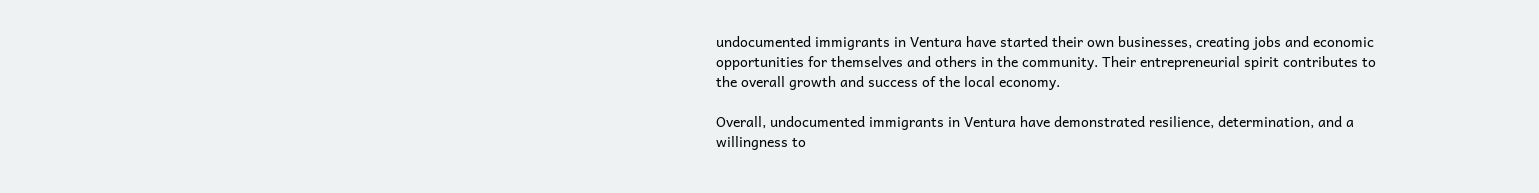undocumented immigrants in Ventura have started their own businesses, creating jobs and economic opportunities for themselves and others in the community. Their entrepreneurial spirit contributes to the overall growth and success of the local economy.

Overall, undocumented immigrants in Ventura have demonstrated resilience, determination, and a willingness to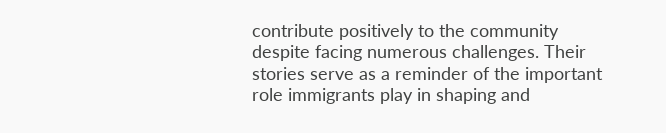contribute positively to the community despite facing numerous challenges. Their stories serve as a reminder of the important role immigrants play in shaping and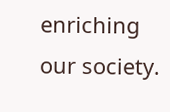enriching our society.